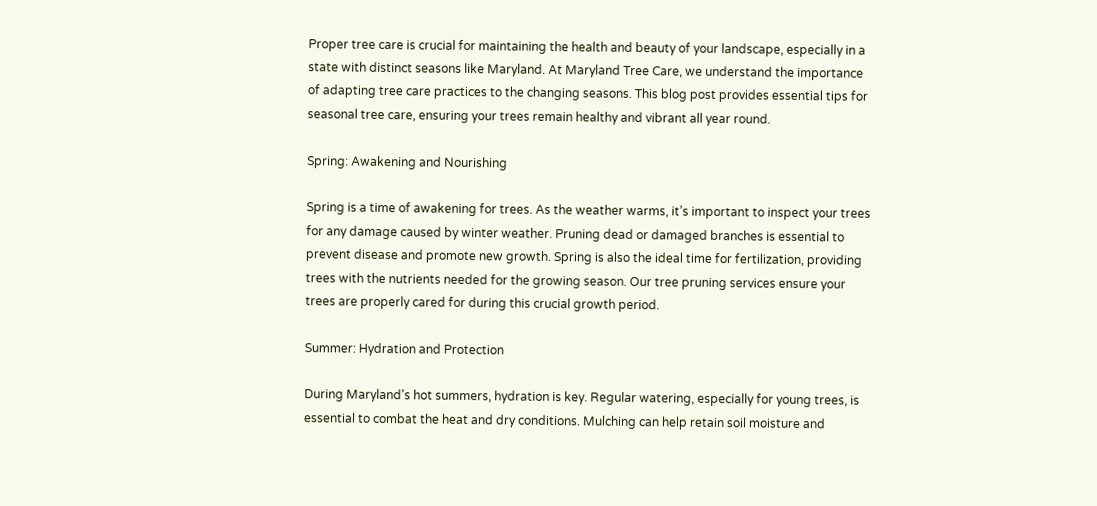Proper tree care is crucial for maintaining the health and beauty of your landscape, especially in a state with distinct seasons like Maryland. At Maryland Tree Care, we understand the importance of adapting tree care practices to the changing seasons. This blog post provides essential tips for seasonal tree care, ensuring your trees remain healthy and vibrant all year round.

Spring: Awakening and Nourishing

Spring is a time of awakening for trees. As the weather warms, it’s important to inspect your trees for any damage caused by winter weather. Pruning dead or damaged branches is essential to prevent disease and promote new growth. Spring is also the ideal time for fertilization, providing trees with the nutrients needed for the growing season. Our tree pruning services ensure your trees are properly cared for during this crucial growth period.

Summer: Hydration and Protection

During Maryland’s hot summers, hydration is key. Regular watering, especially for young trees, is essential to combat the heat and dry conditions. Mulching can help retain soil moisture and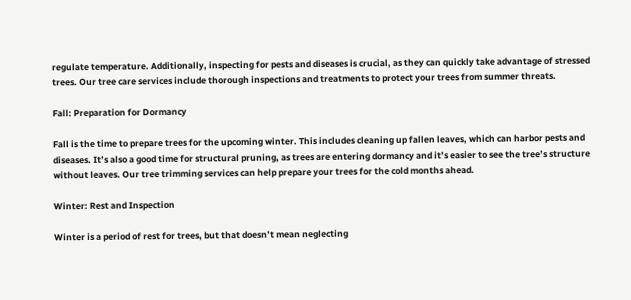regulate temperature. Additionally, inspecting for pests and diseases is crucial, as they can quickly take advantage of stressed trees. Our tree care services include thorough inspections and treatments to protect your trees from summer threats.

Fall: Preparation for Dormancy

Fall is the time to prepare trees for the upcoming winter. This includes cleaning up fallen leaves, which can harbor pests and diseases. It’s also a good time for structural pruning, as trees are entering dormancy and it’s easier to see the tree’s structure without leaves. Our tree trimming services can help prepare your trees for the cold months ahead.

Winter: Rest and Inspection

Winter is a period of rest for trees, but that doesn’t mean neglecting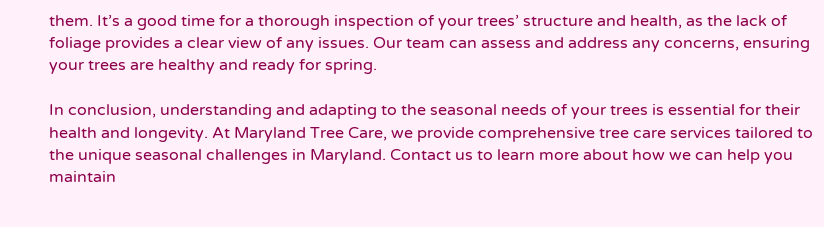them. It’s a good time for a thorough inspection of your trees’ structure and health, as the lack of foliage provides a clear view of any issues. Our team can assess and address any concerns, ensuring your trees are healthy and ready for spring.

In conclusion, understanding and adapting to the seasonal needs of your trees is essential for their health and longevity. At Maryland Tree Care, we provide comprehensive tree care services tailored to the unique seasonal challenges in Maryland. Contact us to learn more about how we can help you maintain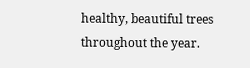healthy, beautiful trees throughout the year.